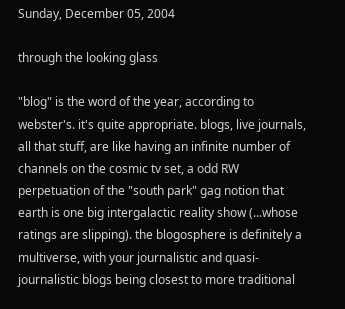Sunday, December 05, 2004

through the looking glass

"blog" is the word of the year, according to webster's. it's quite appropriate. blogs, live journals, all that stuff, are like having an infinite number of channels on the cosmic tv set, a odd RW perpetuation of the "south park" gag notion that earth is one big intergalactic reality show (...whose ratings are slipping). the blogosphere is definitely a multiverse, with your journalistic and quasi-journalistic blogs being closest to more traditional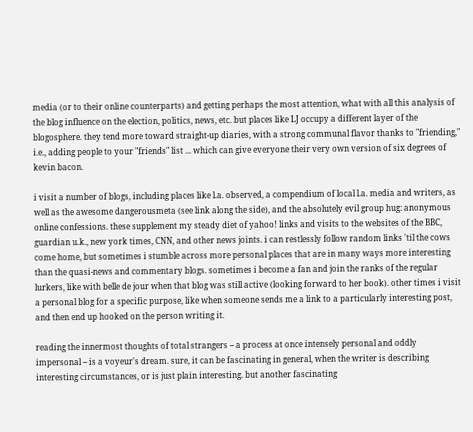media (or to their online counterparts) and getting perhaps the most attention, what with all this analysis of the blog influence on the election, politics, news, etc. but places like LJ occupy a different layer of the blogosphere. they tend more toward straight-up diaries, with a strong communal flavor thanks to "friending," i.e., adding people to your "friends" list ... which can give everyone their very own version of six degrees of kevin bacon.

i visit a number of blogs, including places like l.a. observed, a compendium of local l.a. media and writers, as well as the awesome dangerousmeta (see link along the side), and the absolutely evil group hug: anonymous online confessions. these supplement my steady diet of yahoo! links and visits to the websites of the BBC, guardian u.k., new york times, CNN, and other news joints. i can restlessly follow random links 'til the cows come home, but sometimes i stumble across more personal places that are in many ways more interesting than the quasi-news and commentary blogs. sometimes i become a fan and join the ranks of the regular lurkers, like with belle de jour when that blog was still active (looking forward to her book). other times i visit a personal blog for a specific purpose, like when someone sends me a link to a particularly interesting post, and then end up hooked on the person writing it.

reading the innermost thoughts of total strangers -- a process at once intensely personal and oddly impersonal -- is a voyeur's dream. sure, it can be fascinating in general, when the writer is describing interesting circumstances, or is just plain interesting. but another fascinating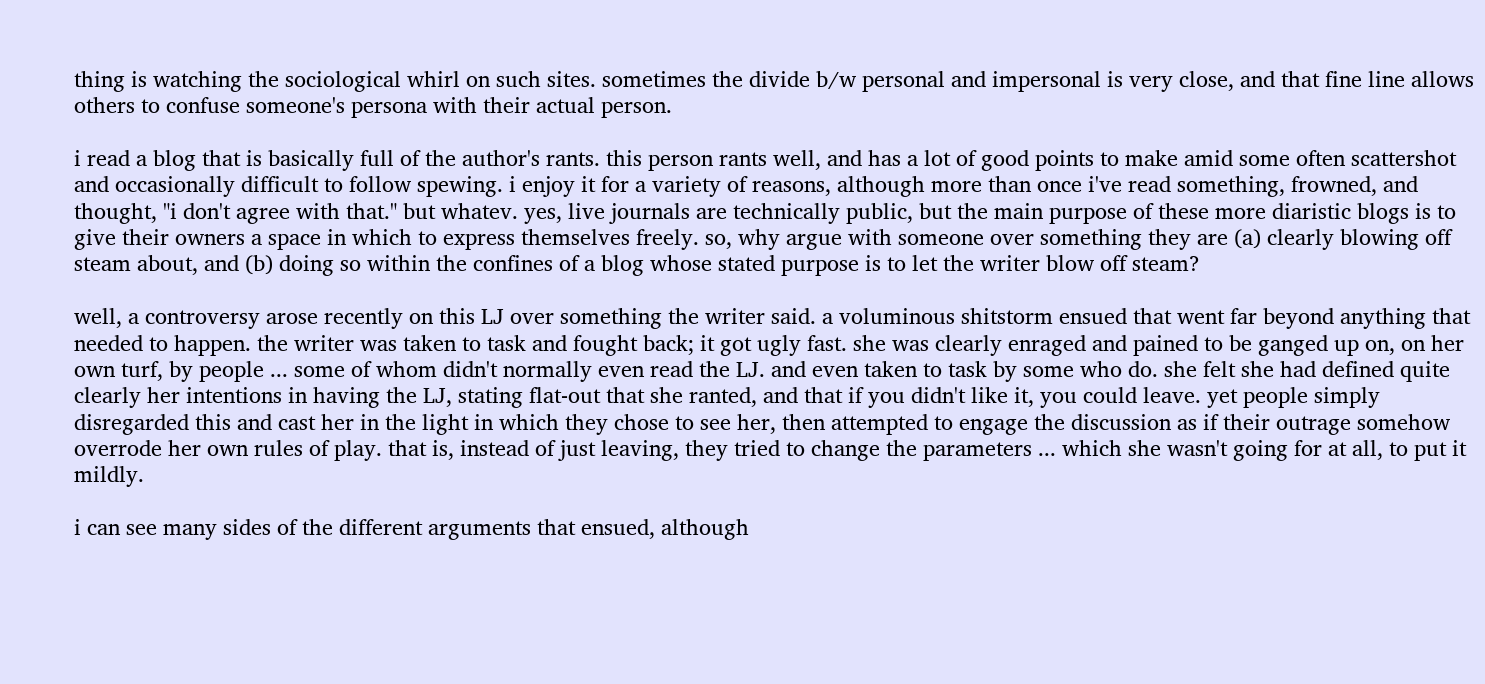thing is watching the sociological whirl on such sites. sometimes the divide b/w personal and impersonal is very close, and that fine line allows others to confuse someone's persona with their actual person.

i read a blog that is basically full of the author's rants. this person rants well, and has a lot of good points to make amid some often scattershot and occasionally difficult to follow spewing. i enjoy it for a variety of reasons, although more than once i've read something, frowned, and thought, "i don't agree with that." but whatev. yes, live journals are technically public, but the main purpose of these more diaristic blogs is to give their owners a space in which to express themselves freely. so, why argue with someone over something they are (a) clearly blowing off steam about, and (b) doing so within the confines of a blog whose stated purpose is to let the writer blow off steam?

well, a controversy arose recently on this LJ over something the writer said. a voluminous shitstorm ensued that went far beyond anything that needed to happen. the writer was taken to task and fought back; it got ugly fast. she was clearly enraged and pained to be ganged up on, on her own turf, by people ... some of whom didn't normally even read the LJ. and even taken to task by some who do. she felt she had defined quite clearly her intentions in having the LJ, stating flat-out that she ranted, and that if you didn't like it, you could leave. yet people simply disregarded this and cast her in the light in which they chose to see her, then attempted to engage the discussion as if their outrage somehow overrode her own rules of play. that is, instead of just leaving, they tried to change the parameters ... which she wasn't going for at all, to put it mildly.

i can see many sides of the different arguments that ensued, although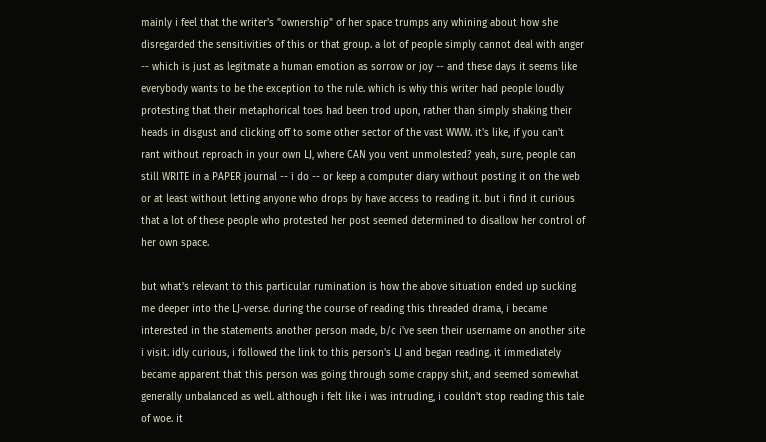mainly i feel that the writer's "ownership" of her space trumps any whining about how she disregarded the sensitivities of this or that group. a lot of people simply cannot deal with anger -- which is just as legitmate a human emotion as sorrow or joy -- and these days it seems like everybody wants to be the exception to the rule. which is why this writer had people loudly protesting that their metaphorical toes had been trod upon, rather than simply shaking their heads in disgust and clicking off to some other sector of the vast WWW. it's like, if you can't rant without reproach in your own LJ, where CAN you vent unmolested? yeah, sure, people can still WRITE in a PAPER journal -- i do -- or keep a computer diary without posting it on the web or at least without letting anyone who drops by have access to reading it. but i find it curious that a lot of these people who protested her post seemed determined to disallow her control of her own space.

but what's relevant to this particular rumination is how the above situation ended up sucking me deeper into the LJ-verse. during the course of reading this threaded drama, i became interested in the statements another person made, b/c i've seen their username on another site i visit. idly curious, i followed the link to this person's LJ and began reading. it immediately became apparent that this person was going through some crappy shit, and seemed somewhat generally unbalanced as well. although i felt like i was intruding, i couldn't stop reading this tale of woe. it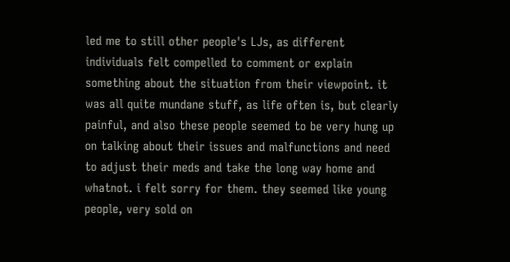led me to still other people's LJs, as different individuals felt compelled to comment or explain something about the situation from their viewpoint. it was all quite mundane stuff, as life often is, but clearly painful, and also these people seemed to be very hung up on talking about their issues and malfunctions and need to adjust their meds and take the long way home and whatnot. i felt sorry for them. they seemed like young people, very sold on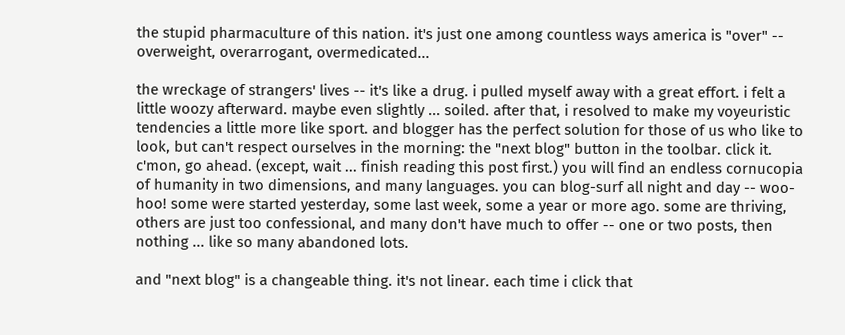the stupid pharmaculture of this nation. it's just one among countless ways america is "over" -- overweight, overarrogant, overmedicated...

the wreckage of strangers' lives -- it's like a drug. i pulled myself away with a great effort. i felt a little woozy afterward. maybe even slightly ... soiled. after that, i resolved to make my voyeuristic tendencies a little more like sport. and blogger has the perfect solution for those of us who like to look, but can't respect ourselves in the morning: the "next blog" button in the toolbar. click it. c'mon, go ahead. (except, wait ... finish reading this post first.) you will find an endless cornucopia of humanity in two dimensions, and many languages. you can blog-surf all night and day -- woo-hoo! some were started yesterday, some last week, some a year or more ago. some are thriving, others are just too confessional, and many don't have much to offer -- one or two posts, then nothing ... like so many abandoned lots.

and "next blog" is a changeable thing. it's not linear. each time i click that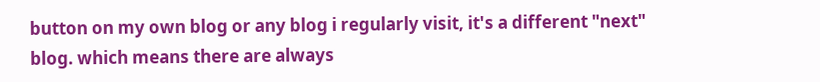button on my own blog or any blog i regularly visit, it's a different "next" blog. which means there are always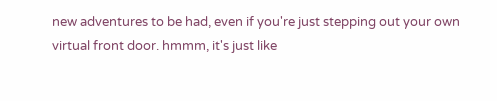new adventures to be had, even if you're just stepping out your own virtual front door. hmmm, it's just like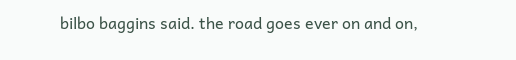bilbo baggins said. the road goes ever on and on,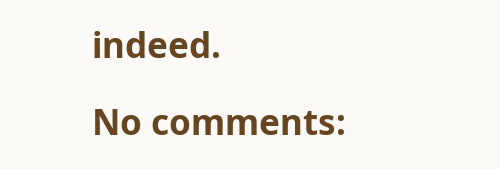indeed.

No comments: